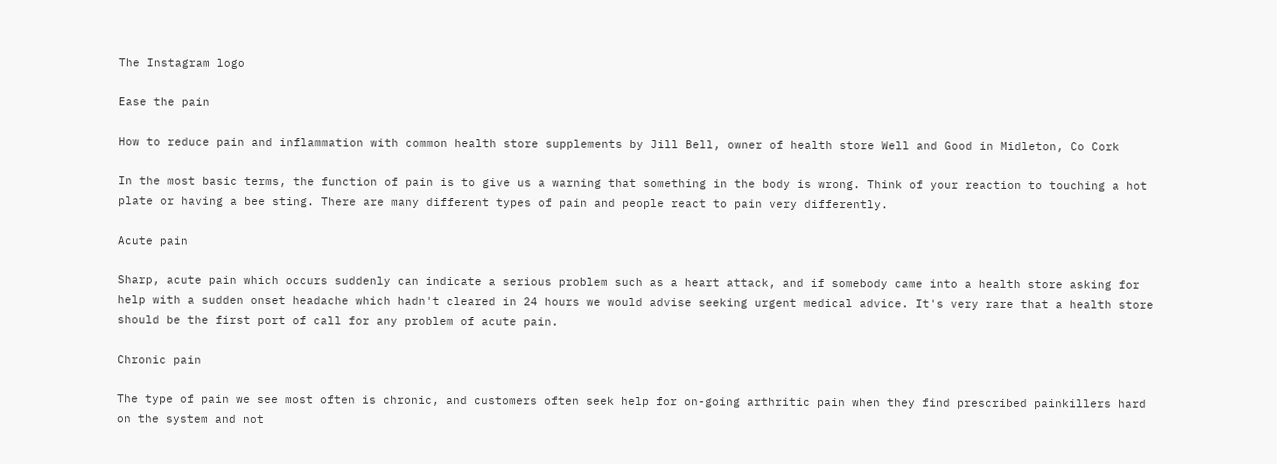The Instagram logo

Ease the pain

How to reduce pain and inflammation with common health store supplements by Jill Bell, owner of health store Well and Good in Midleton, Co Cork

In the most basic terms, the function of pain is to give us a warning that something in the body is wrong. Think of your reaction to touching a hot plate or having a bee sting. There are many different types of pain and people react to pain very differently.

Acute pain

Sharp, acute pain which occurs suddenly can indicate a serious problem such as a heart attack, and if somebody came into a health store asking for help with a sudden onset headache which hadn't cleared in 24 hours we would advise seeking urgent medical advice. It's very rare that a health store should be the first port of call for any problem of acute pain.

Chronic pain

The type of pain we see most often is chronic, and customers often seek help for on-going arthritic pain when they find prescribed painkillers hard on the system and not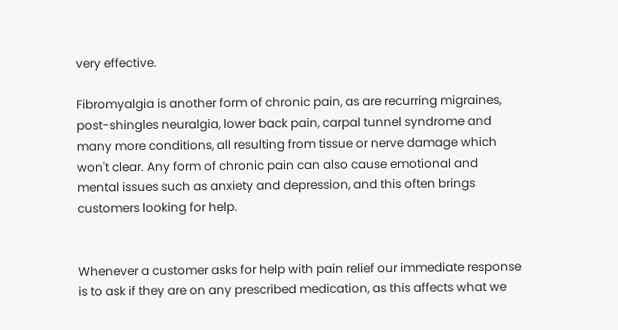very effective.

Fibromyalgia is another form of chronic pain, as are recurring migraines, post-shingles neuralgia, lower back pain, carpal tunnel syndrome and many more conditions, all resulting from tissue or nerve damage which won't clear. Any form of chronic pain can also cause emotional and mental issues such as anxiety and depression, and this often brings customers looking for help.


Whenever a customer asks for help with pain relief our immediate response is to ask if they are on any prescribed medication, as this affects what we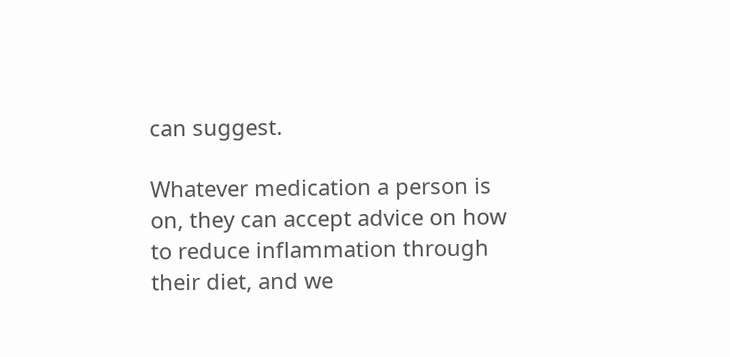can suggest.

Whatever medication a person is on, they can accept advice on how to reduce inflammation through their diet, and we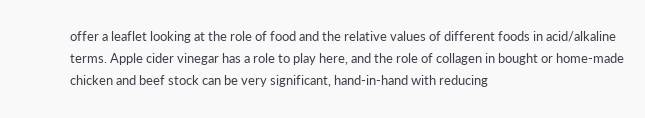offer a leaflet looking at the role of food and the relative values of different foods in acid/alkaline terms. Apple cider vinegar has a role to play here, and the role of collagen in bought or home-made chicken and beef stock can be very significant, hand-in-hand with reducing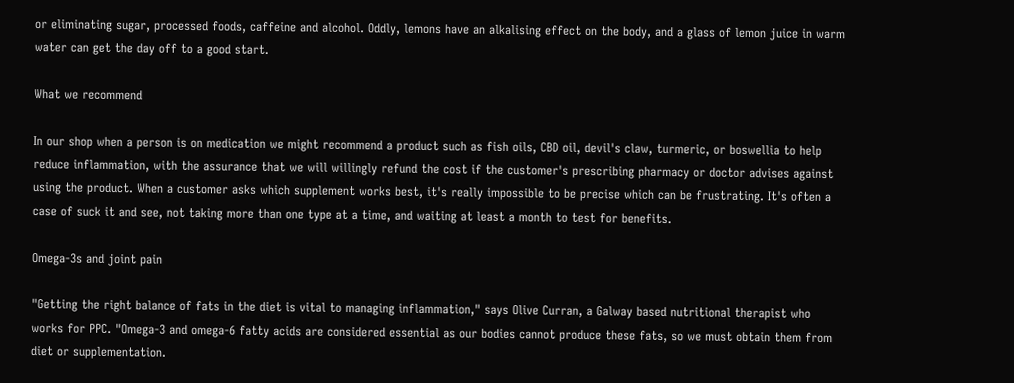or eliminating sugar, processed foods, caffeine and alcohol. Oddly, lemons have an alkalising effect on the body, and a glass of lemon juice in warm water can get the day off to a good start.

What we recommend

In our shop when a person is on medication we might recommend a product such as fish oils, CBD oil, devil's claw, turmeric, or boswellia to help reduce inflammation, with the assurance that we will willingly refund the cost if the customer's prescribing pharmacy or doctor advises against using the product. When a customer asks which supplement works best, it's really impossible to be precise which can be frustrating. It's often a case of suck it and see, not taking more than one type at a time, and waiting at least a month to test for benefits.

Omega-3s and joint pain

"Getting the right balance of fats in the diet is vital to managing inflammation," says Olive Curran, a Galway based nutritional therapist who works for PPC. "Omega-3 and omega-6 fatty acids are considered essential as our bodies cannot produce these fats, so we must obtain them from diet or supplementation.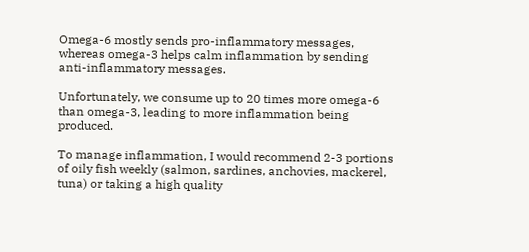Omega-6 mostly sends pro-inflammatory messages, whereas omega-3 helps calm inflammation by sending anti-inflammatory messages.

Unfortunately, we consume up to 20 times more omega-6 than omega-3, leading to more inflammation being produced.

To manage inflammation, I would recommend 2-3 portions of oily fish weekly (salmon, sardines, anchovies, mackerel, tuna) or taking a high quality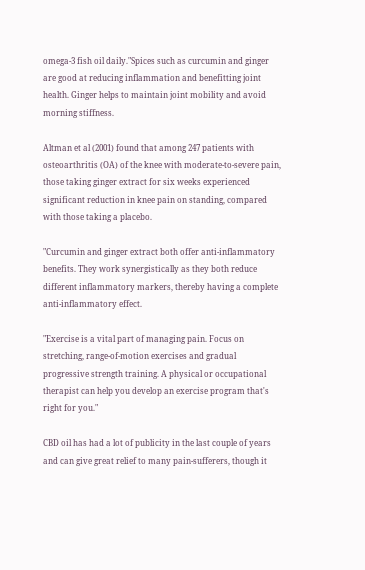omega-3 fish oil daily."Spices such as curcumin and ginger are good at reducing inflammation and benefitting joint health. Ginger helps to maintain joint mobility and avoid morning stiffness.

Altman et al (2001) found that among 247 patients with osteoarthritis (OA) of the knee with moderate-to-severe pain, those taking ginger extract for six weeks experienced significant reduction in knee pain on standing, compared with those taking a placebo.

"Curcumin and ginger extract both offer anti-inflammatory benefits. They work synergistically as they both reduce different inflammatory markers, thereby having a complete anti-inflammatory effect.

"Exercise is a vital part of managing pain. Focus on stretching, range-of-motion exercises and gradual progressive strength training. A physical or occupational therapist can help you develop an exercise program that's right for you."

CBD oil has had a lot of publicity in the last couple of years and can give great relief to many pain-sufferers, though it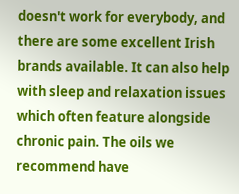doesn't work for everybody, and there are some excellent Irish brands available. It can also help with sleep and relaxation issues which often feature alongside chronic pain. The oils we recommend have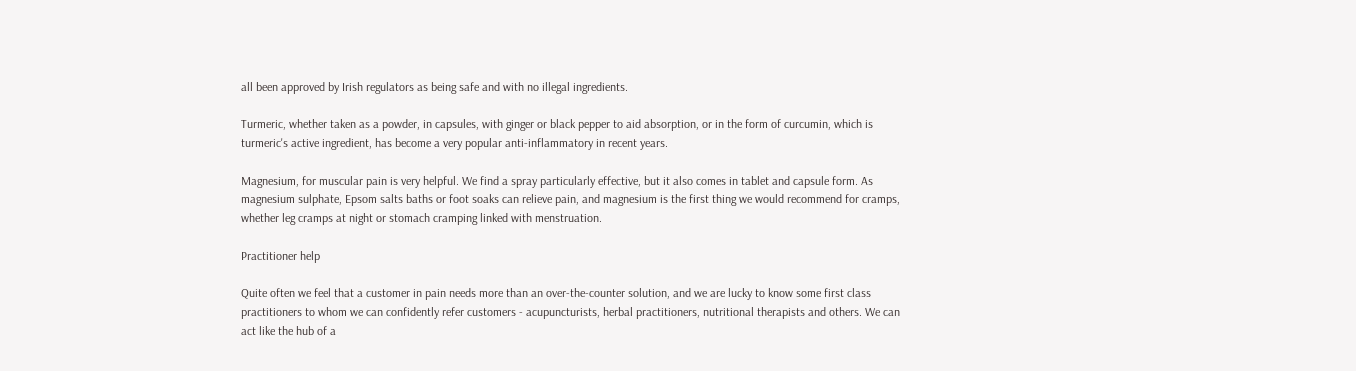all been approved by Irish regulators as being safe and with no illegal ingredients.

Turmeric, whether taken as a powder, in capsules, with ginger or black pepper to aid absorption, or in the form of curcumin, which is turmeric's active ingredient, has become a very popular anti-inflammatory in recent years.

Magnesium, for muscular pain is very helpful. We find a spray particularly effective, but it also comes in tablet and capsule form. As magnesium sulphate, Epsom salts baths or foot soaks can relieve pain, and magnesium is the first thing we would recommend for cramps, whether leg cramps at night or stomach cramping linked with menstruation.

Practitioner help

Quite often we feel that a customer in pain needs more than an over-the-counter solution, and we are lucky to know some first class practitioners to whom we can confidently refer customers - acupuncturists, herbal practitioners, nutritional therapists and others. We can act like the hub of a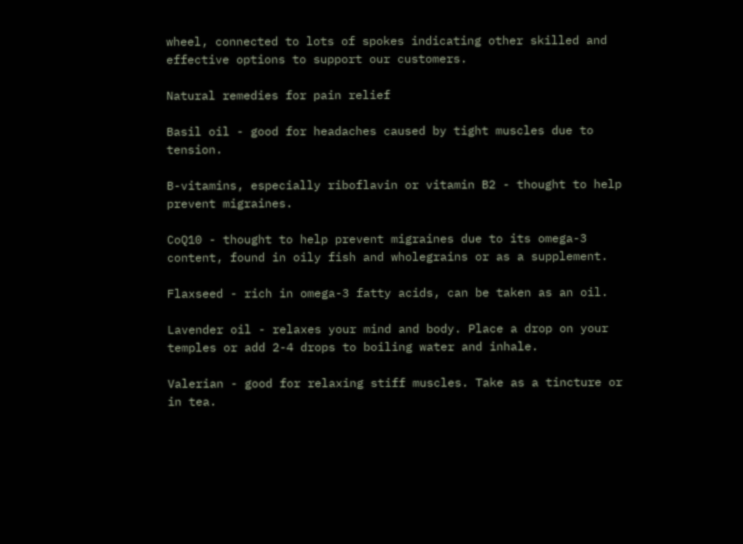wheel, connected to lots of spokes indicating other skilled and effective options to support our customers.

Natural remedies for pain relief

Basil oil - good for headaches caused by tight muscles due to tension.

B-vitamins, especially riboflavin or vitamin B2 - thought to help prevent migraines.

CoQ10 - thought to help prevent migraines due to its omega-3 content, found in oily fish and wholegrains or as a supplement.

Flaxseed - rich in omega-3 fatty acids, can be taken as an oil.

Lavender oil - relaxes your mind and body. Place a drop on your temples or add 2-4 drops to boiling water and inhale.

Valerian - good for relaxing stiff muscles. Take as a tincture or in tea.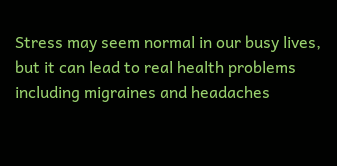Stress may seem normal in our busy lives, but it can lead to real health problems including migraines and headaches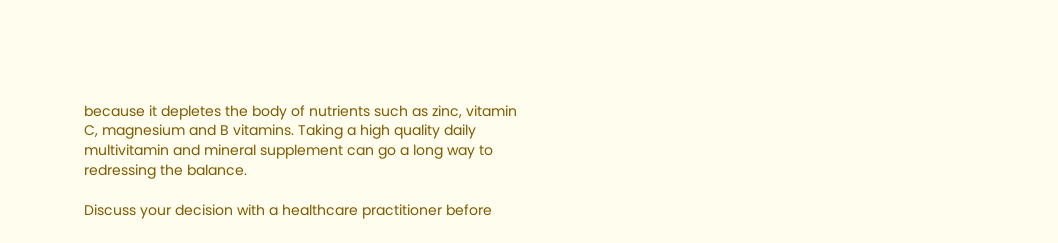because it depletes the body of nutrients such as zinc, vitamin C, magnesium and B vitamins. Taking a high quality daily multivitamin and mineral supplement can go a long way to redressing the balance.

Discuss your decision with a healthcare practitioner before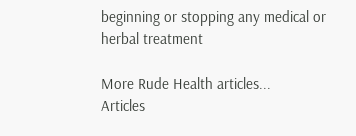beginning or stopping any medical or herbal treatment

More Rude Health articles...
Articles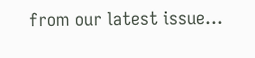from our latest issue...